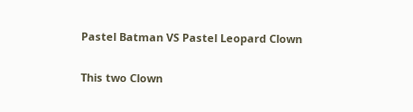Pastel Batman VS Pastel Leopard Clown

This two Clown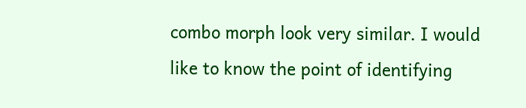combo morph look very similar. I would like to know the point of identifying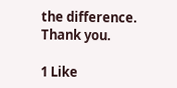the difference. Thank you.

1 Like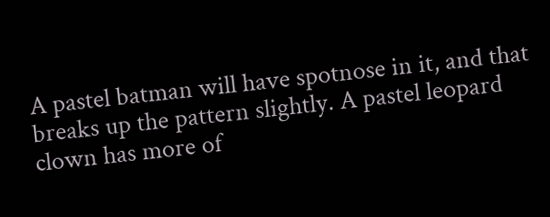A pastel batman will have spotnose in it, and that breaks up the pattern slightly. A pastel leopard clown has more of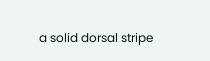a solid dorsal stripe